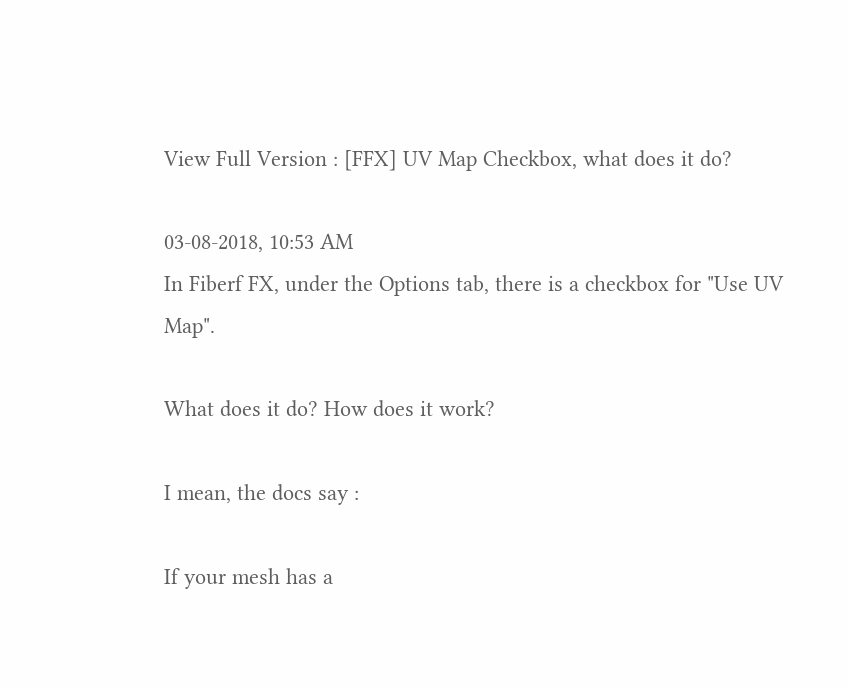View Full Version : [FFX] UV Map Checkbox, what does it do?

03-08-2018, 10:53 AM
In Fiberf FX, under the Options tab, there is a checkbox for "Use UV Map".

What does it do? How does it work?

I mean, the docs say :

If your mesh has a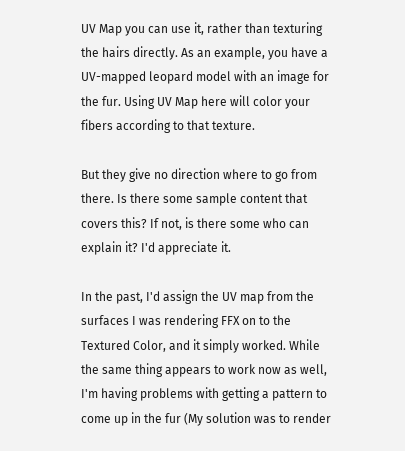UV Map you can use it, rather than texturing the hairs directly. As an example, you have a UV-mapped leopard model with an image for the fur. Using UV Map here will color your fibers according to that texture.

But they give no direction where to go from there. Is there some sample content that covers this? If not, is there some who can explain it? I'd appreciate it.

In the past, I'd assign the UV map from the surfaces I was rendering FFX on to the Textured Color, and it simply worked. While the same thing appears to work now as well, I'm having problems with getting a pattern to come up in the fur (My solution was to render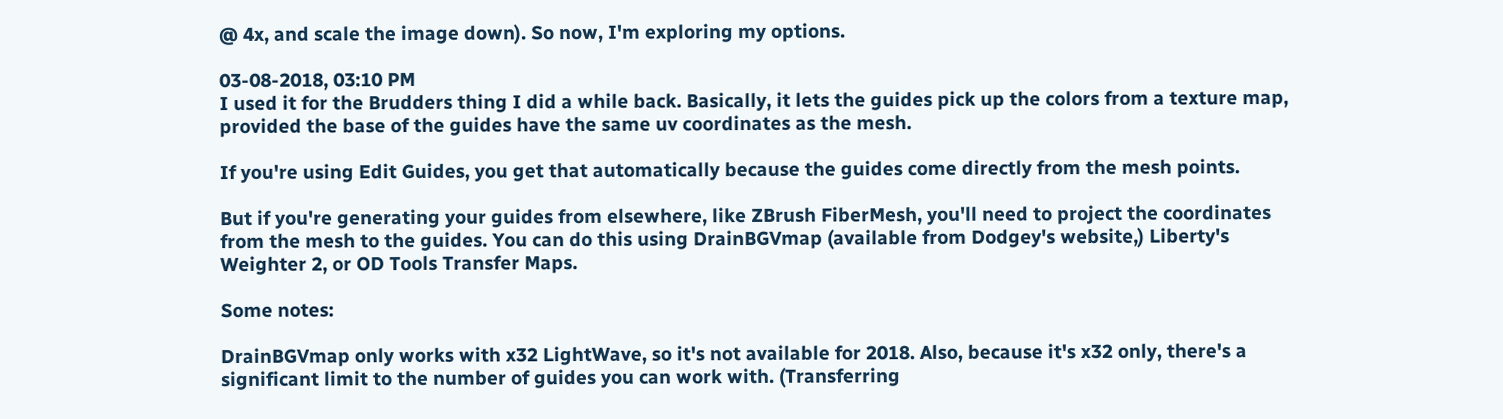@ 4x, and scale the image down). So now, I'm exploring my options.

03-08-2018, 03:10 PM
I used it for the Brudders thing I did a while back. Basically, it lets the guides pick up the colors from a texture map, provided the base of the guides have the same uv coordinates as the mesh.

If you're using Edit Guides, you get that automatically because the guides come directly from the mesh points.

But if you're generating your guides from elsewhere, like ZBrush FiberMesh, you'll need to project the coordinates from the mesh to the guides. You can do this using DrainBGVmap (available from Dodgey's website,) Liberty's Weighter 2, or OD Tools Transfer Maps.

Some notes:

DrainBGVmap only works with x32 LightWave, so it's not available for 2018. Also, because it's x32 only, there's a significant limit to the number of guides you can work with. (Transferring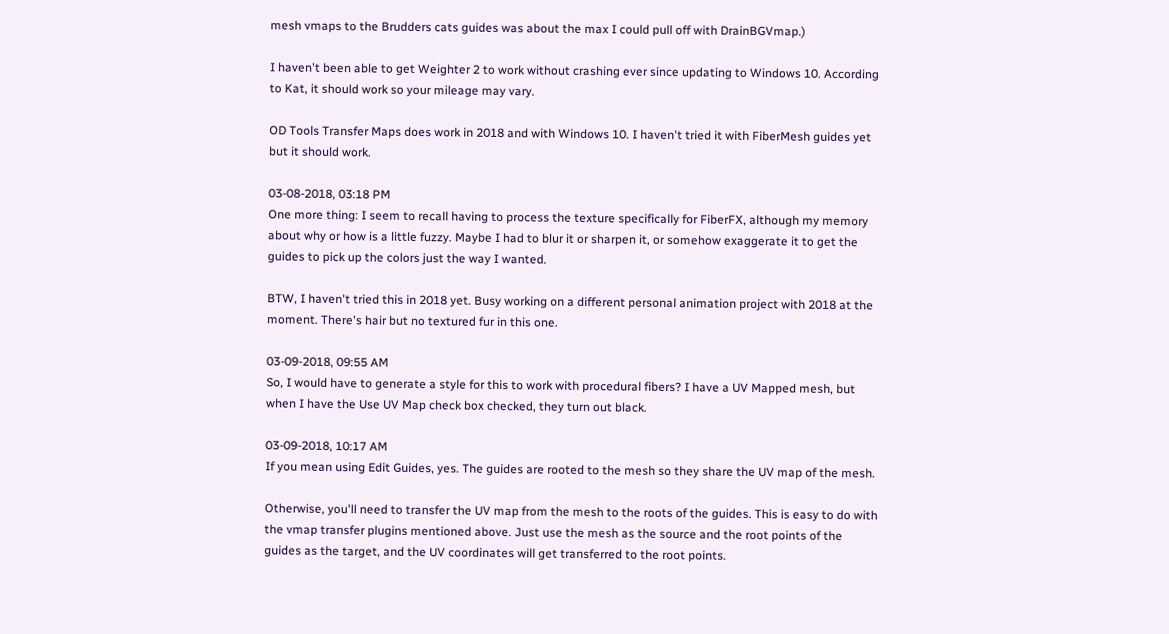mesh vmaps to the Brudders cats guides was about the max I could pull off with DrainBGVmap.)

I haven't been able to get Weighter 2 to work without crashing ever since updating to Windows 10. According to Kat, it should work so your mileage may vary.

OD Tools Transfer Maps does work in 2018 and with Windows 10. I haven't tried it with FiberMesh guides yet but it should work.

03-08-2018, 03:18 PM
One more thing: I seem to recall having to process the texture specifically for FiberFX, although my memory about why or how is a little fuzzy. Maybe I had to blur it or sharpen it, or somehow exaggerate it to get the guides to pick up the colors just the way I wanted.

BTW, I haven't tried this in 2018 yet. Busy working on a different personal animation project with 2018 at the moment. There's hair but no textured fur in this one.

03-09-2018, 09:55 AM
So, I would have to generate a style for this to work with procedural fibers? I have a UV Mapped mesh, but when I have the Use UV Map check box checked, they turn out black.

03-09-2018, 10:17 AM
If you mean using Edit Guides, yes. The guides are rooted to the mesh so they share the UV map of the mesh.

Otherwise, you'll need to transfer the UV map from the mesh to the roots of the guides. This is easy to do with the vmap transfer plugins mentioned above. Just use the mesh as the source and the root points of the guides as the target, and the UV coordinates will get transferred to the root points.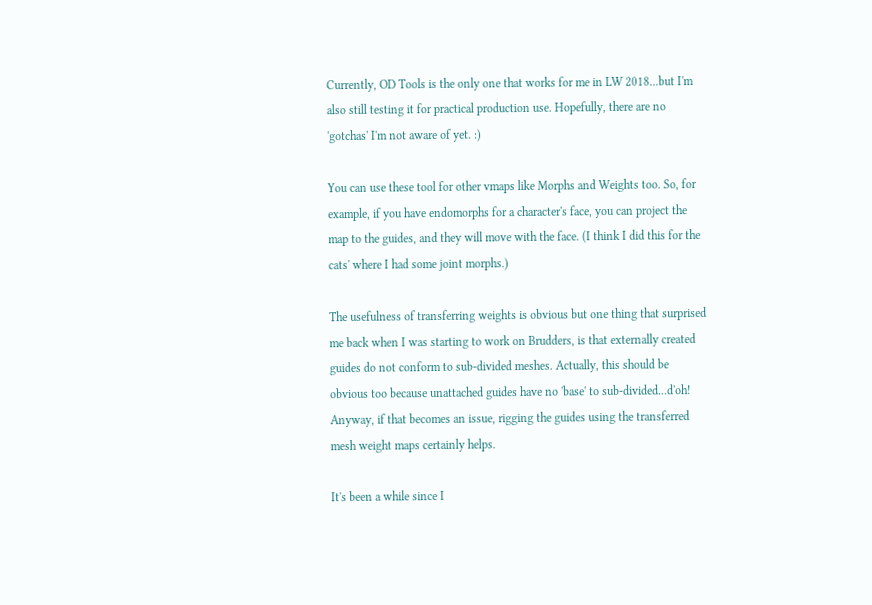Currently, OD Tools is the only one that works for me in LW 2018...but I'm also still testing it for practical production use. Hopefully, there are no 'gotchas' I'm not aware of yet. :)

You can use these tool for other vmaps like Morphs and Weights too. So, for example, if you have endomorphs for a character's face, you can project the map to the guides, and they will move with the face. (I think I did this for the cats' where I had some joint morphs.)

The usefulness of transferring weights is obvious but one thing that surprised me back when I was starting to work on Brudders, is that externally created guides do not conform to sub-divided meshes. Actually, this should be obvious too because unattached guides have no 'base' to sub-divided...d'oh! Anyway, if that becomes an issue, rigging the guides using the transferred mesh weight maps certainly helps.

It's been a while since I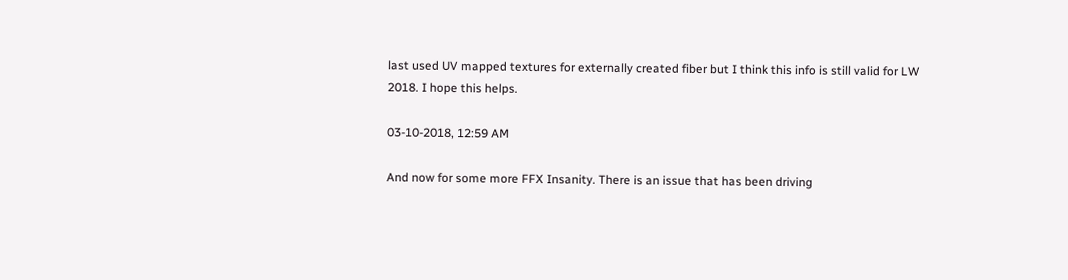last used UV mapped textures for externally created fiber but I think this info is still valid for LW 2018. I hope this helps.

03-10-2018, 12:59 AM

And now for some more FFX Insanity. There is an issue that has been driving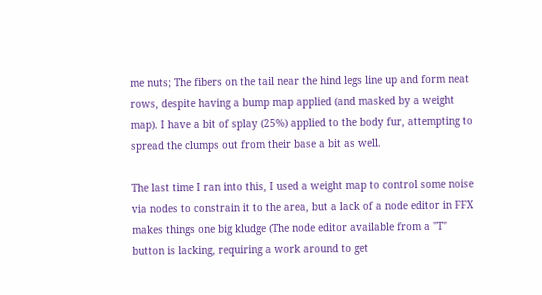me nuts; The fibers on the tail near the hind legs line up and form neat rows, despite having a bump map applied (and masked by a weight map). I have a bit of splay (25%) applied to the body fur, attempting to spread the clumps out from their base a bit as well.

The last time I ran into this, I used a weight map to control some noise via nodes to constrain it to the area, but a lack of a node editor in FFX makes things one big kludge (The node editor available from a "T" button is lacking, requiring a work around to get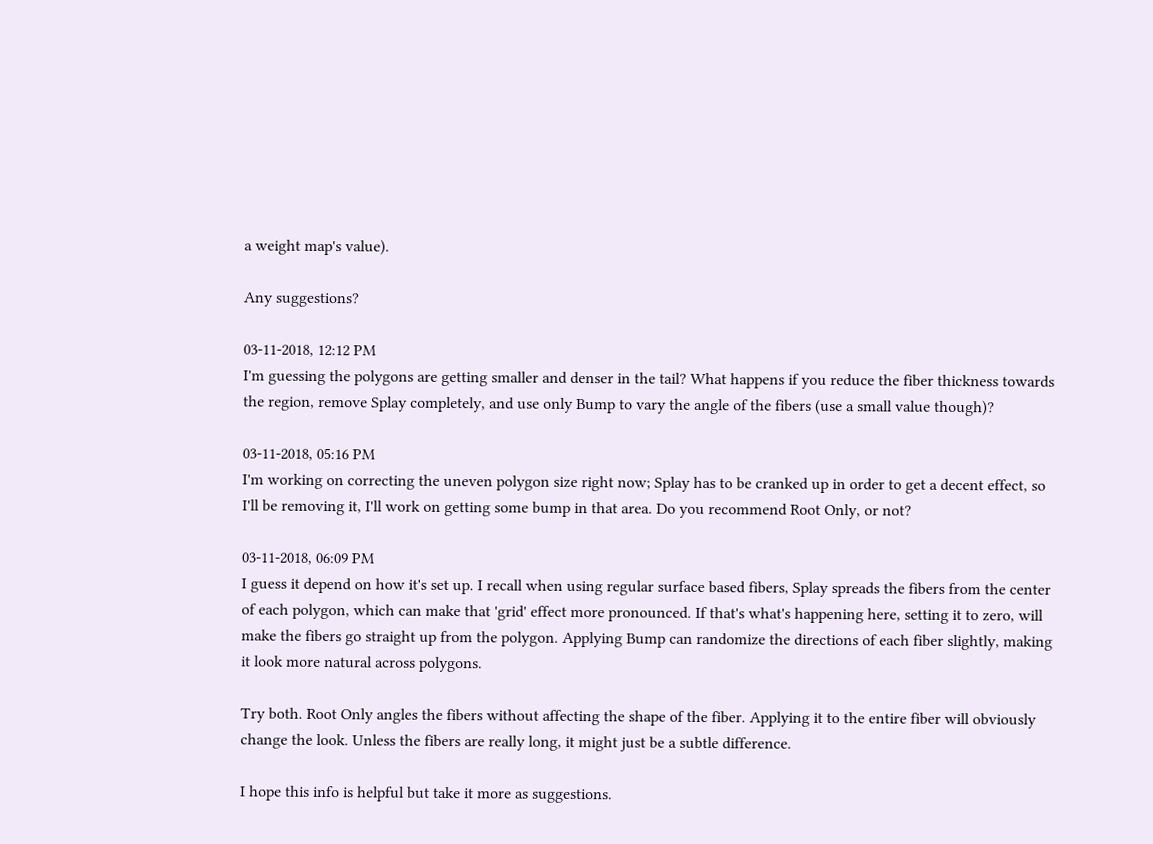a weight map's value).

Any suggestions?

03-11-2018, 12:12 PM
I'm guessing the polygons are getting smaller and denser in the tail? What happens if you reduce the fiber thickness towards the region, remove Splay completely, and use only Bump to vary the angle of the fibers (use a small value though)?

03-11-2018, 05:16 PM
I'm working on correcting the uneven polygon size right now; Splay has to be cranked up in order to get a decent effect, so I'll be removing it, I'll work on getting some bump in that area. Do you recommend Root Only, or not?

03-11-2018, 06:09 PM
I guess it depend on how it's set up. I recall when using regular surface based fibers, Splay spreads the fibers from the center of each polygon, which can make that 'grid' effect more pronounced. If that's what's happening here, setting it to zero, will make the fibers go straight up from the polygon. Applying Bump can randomize the directions of each fiber slightly, making it look more natural across polygons.

Try both. Root Only angles the fibers without affecting the shape of the fiber. Applying it to the entire fiber will obviously change the look. Unless the fibers are really long, it might just be a subtle difference.

I hope this info is helpful but take it more as suggestions.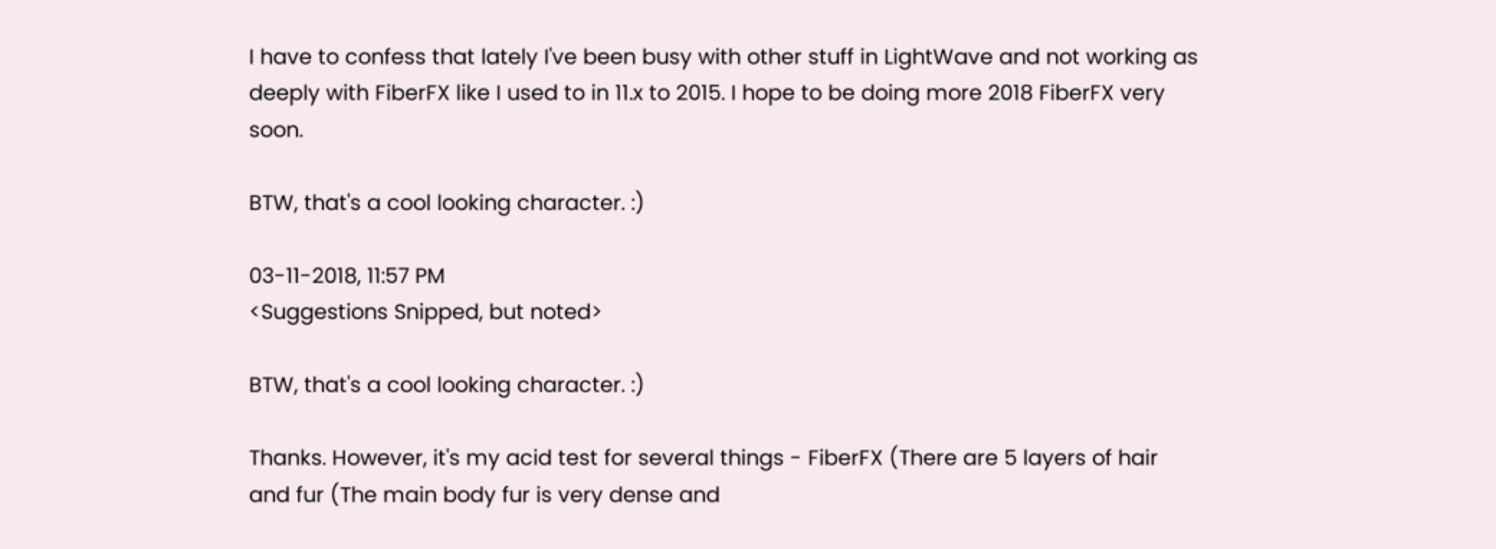I have to confess that lately I've been busy with other stuff in LightWave and not working as deeply with FiberFX like I used to in 11.x to 2015. I hope to be doing more 2018 FiberFX very soon.

BTW, that's a cool looking character. :)

03-11-2018, 11:57 PM
<Suggestions Snipped, but noted>

BTW, that's a cool looking character. :)

Thanks. However, it's my acid test for several things - FiberFX (There are 5 layers of hair and fur (The main body fur is very dense and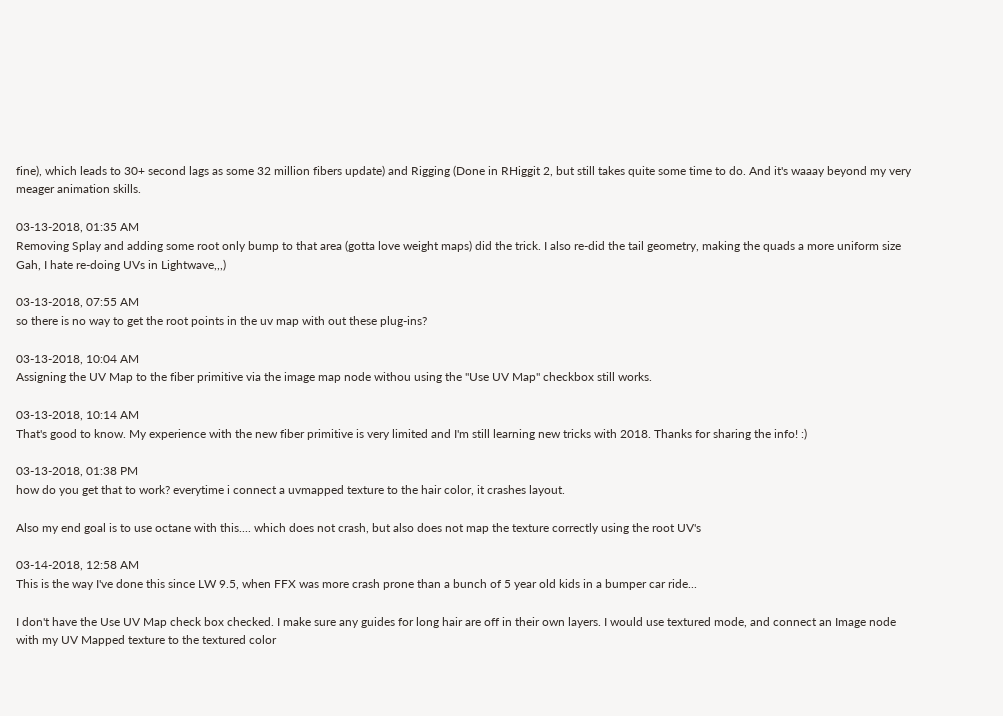fine), which leads to 30+ second lags as some 32 million fibers update) and Rigging (Done in RHiggit 2, but still takes quite some time to do. And it's waaay beyond my very meager animation skills.

03-13-2018, 01:35 AM
Removing Splay and adding some root only bump to that area (gotta love weight maps) did the trick. I also re-did the tail geometry, making the quads a more uniform size Gah, I hate re-doing UVs in Lightwave,,,)

03-13-2018, 07:55 AM
so there is no way to get the root points in the uv map with out these plug-ins?

03-13-2018, 10:04 AM
Assigning the UV Map to the fiber primitive via the image map node withou using the "Use UV Map" checkbox still works.

03-13-2018, 10:14 AM
That's good to know. My experience with the new fiber primitive is very limited and I'm still learning new tricks with 2018. Thanks for sharing the info! :)

03-13-2018, 01:38 PM
how do you get that to work? everytime i connect a uvmapped texture to the hair color, it crashes layout.

Also my end goal is to use octane with this.... which does not crash, but also does not map the texture correctly using the root UV's

03-14-2018, 12:58 AM
This is the way I've done this since LW 9.5, when FFX was more crash prone than a bunch of 5 year old kids in a bumper car ride...

I don't have the Use UV Map check box checked. I make sure any guides for long hair are off in their own layers. I would use textured mode, and connect an Image node with my UV Mapped texture to the textured color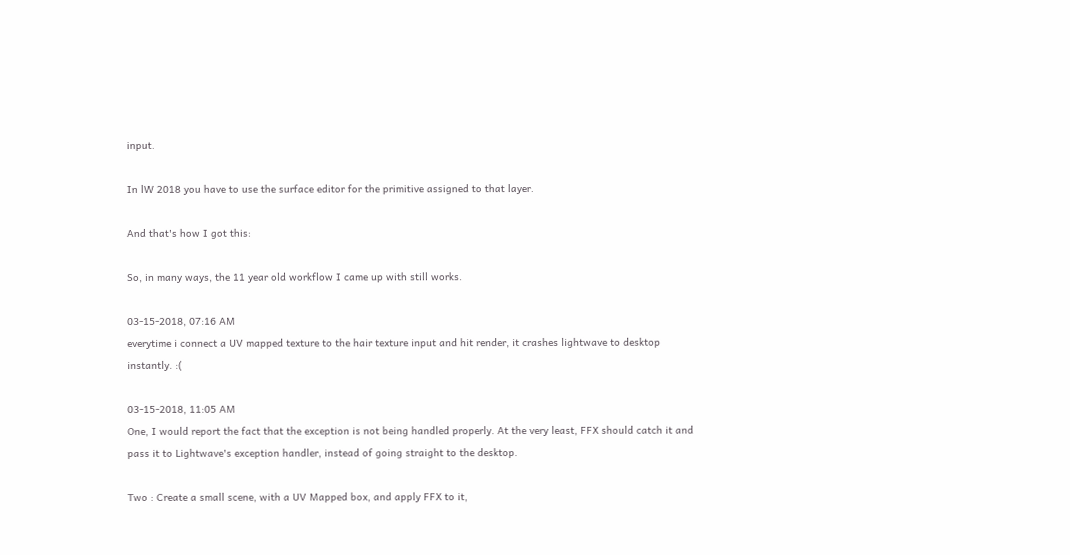input.

In lW 2018 you have to use the surface editor for the primitive assigned to that layer.

And that's how I got this:

So, in many ways, the 11 year old workflow I came up with still works.

03-15-2018, 07:16 AM
everytime i connect a UV mapped texture to the hair texture input and hit render, it crashes lightwave to desktop instantly. :(

03-15-2018, 11:05 AM
One, I would report the fact that the exception is not being handled properly. At the very least, FFX should catch it and pass it to Lightwave's exception handler, instead of going straight to the desktop.

Two : Create a small scene, with a UV Mapped box, and apply FFX to it,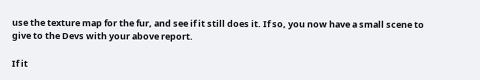use the texture map for the fur, and see if it still does it. If so, you now have a small scene to give to the Devs with your above report.

If it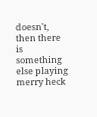doesn't, then there is something else playing merry heck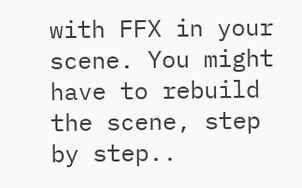with FFX in your scene. You might have to rebuild the scene, step by step..